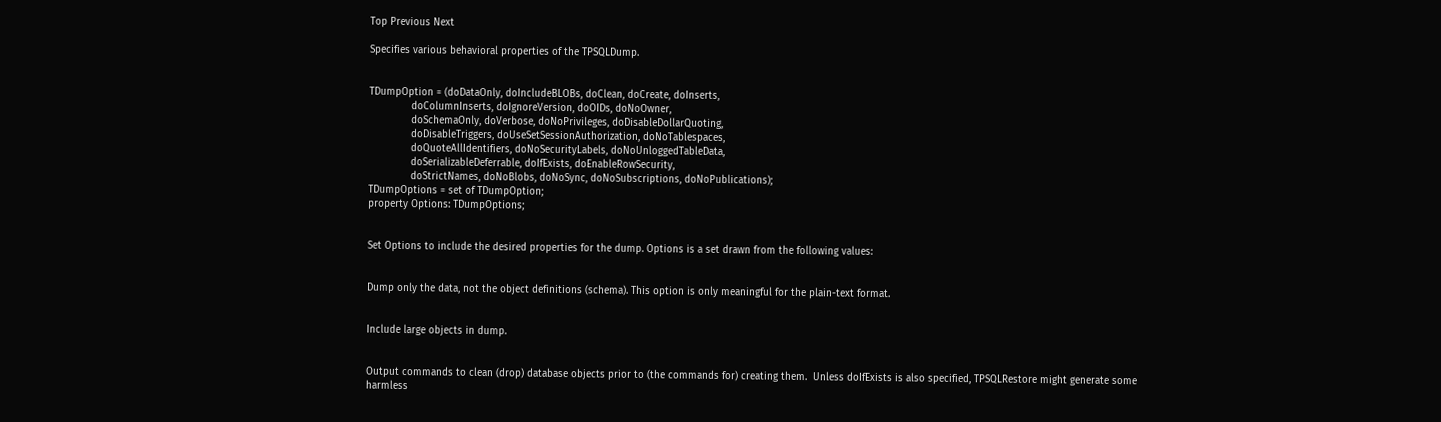Top Previous Next

Specifies various behavioral properties of the TPSQLDump.


TDumpOption = (doDataOnly, doIncludeBLOBs, doClean, doCreate, doInserts,
              doColumnInserts, doIgnoreVersion, doOIDs, doNoOwner,
              doSchemaOnly, doVerbose, doNoPrivileges, doDisableDollarQuoting,
              doDisableTriggers, doUseSetSessionAuthorization, doNoTablespaces,
              doQuoteAllIdentifiers, doNoSecurityLabels, doNoUnloggedTableData,
              doSerializableDeferrable, doIfExists, doEnableRowSecurity,
              doStrictNames, doNoBlobs, doNoSync, doNoSubscriptions, doNoPublications);
TDumpOptions = set of TDumpOption;
property Options: TDumpOptions;


Set Options to include the desired properties for the dump. Options is a set drawn from the following values:


Dump only the data, not the object definitions (schema). This option is only meaningful for the plain-text format.


Include large objects in dump.


Output commands to clean (drop) database objects prior to (the commands for) creating them.  Unless doIfExists is also specified, TPSQLRestore might generate some harmless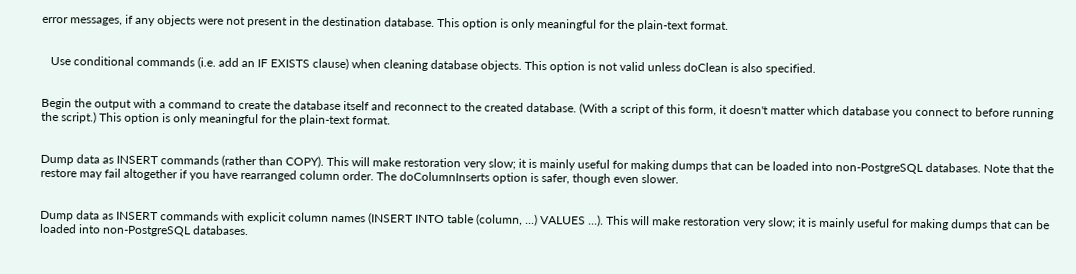error messages, if any objects were not present in the destination database. This option is only meaningful for the plain-text format.


   Use conditional commands (i.e. add an IF EXISTS clause) when cleaning database objects. This option is not valid unless doClean is also specified.


Begin the output with a command to create the database itself and reconnect to the created database. (With a script of this form, it doesn't matter which database you connect to before running the script.) This option is only meaningful for the plain-text format.


Dump data as INSERT commands (rather than COPY). This will make restoration very slow; it is mainly useful for making dumps that can be loaded into non-PostgreSQL databases. Note that the restore may fail altogether if you have rearranged column order. The doColumnInserts option is safer, though even slower.


Dump data as INSERT commands with explicit column names (INSERT INTO table (column, ...) VALUES ...). This will make restoration very slow; it is mainly useful for making dumps that can be loaded into non-PostgreSQL databases.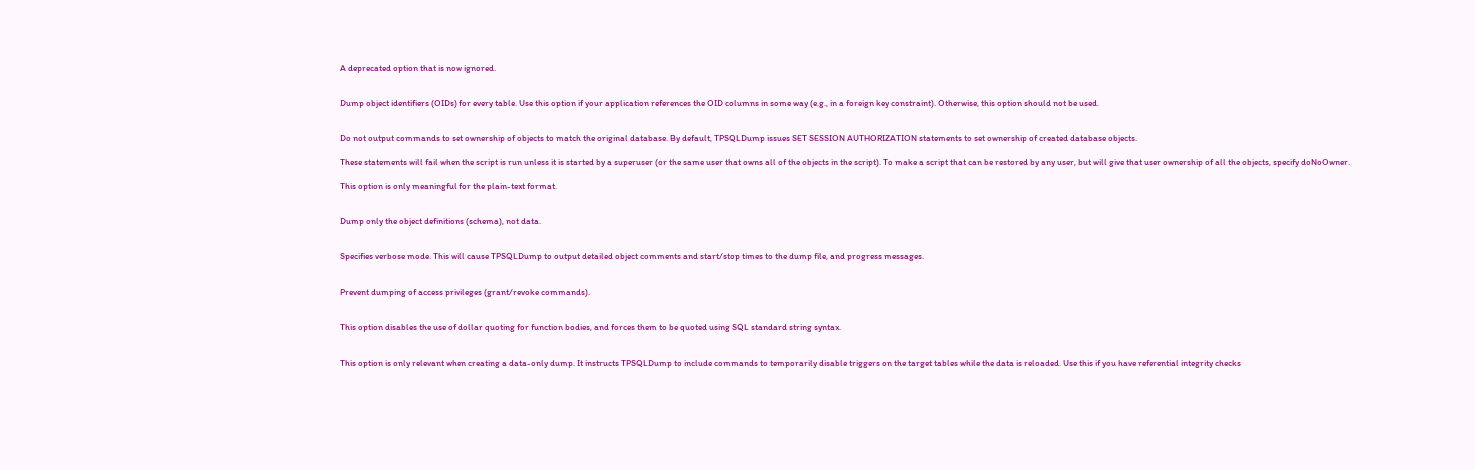A deprecated option that is now ignored.


Dump object identifiers (OIDs) for every table. Use this option if your application references the OID columns in some way (e.g., in a foreign key constraint). Otherwise, this option should not be used.


Do not output commands to set ownership of objects to match the original database. By default, TPSQLDump issues SET SESSION AUTHORIZATION statements to set ownership of created database objects.

These statements will fail when the script is run unless it is started by a superuser (or the same user that owns all of the objects in the script). To make a script that can be restored by any user, but will give that user ownership of all the objects, specify doNoOwner.

This option is only meaningful for the plain-text format.


Dump only the object definitions (schema), not data.


Specifies verbose mode. This will cause TPSQLDump to output detailed object comments and start/stop times to the dump file, and progress messages.


Prevent dumping of access privileges (grant/revoke commands).


This option disables the use of dollar quoting for function bodies, and forces them to be quoted using SQL standard string syntax.


This option is only relevant when creating a data-only dump. It instructs TPSQLDump to include commands to temporarily disable triggers on the target tables while the data is reloaded. Use this if you have referential integrity checks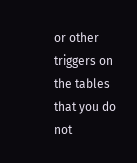or other triggers on the tables that you do not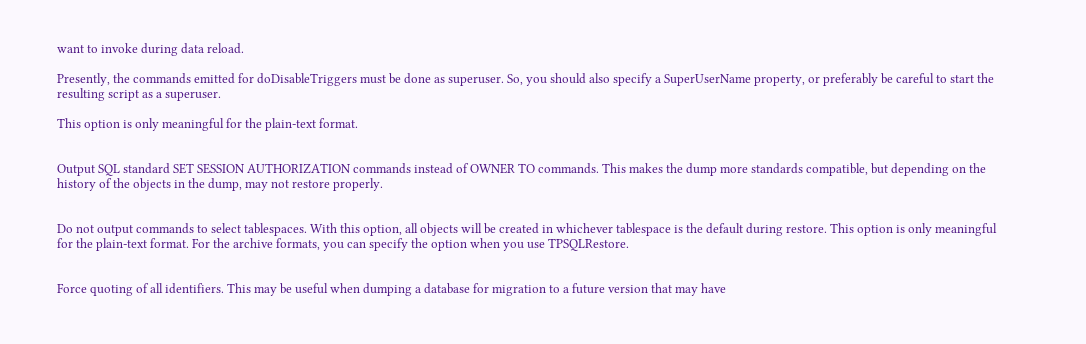want to invoke during data reload.

Presently, the commands emitted for doDisableTriggers must be done as superuser. So, you should also specify a SuperUserName property, or preferably be careful to start the resulting script as a superuser.

This option is only meaningful for the plain-text format.


Output SQL standard SET SESSION AUTHORIZATION commands instead of OWNER TO commands. This makes the dump more standards compatible, but depending on the history of the objects in the dump, may not restore properly.


Do not output commands to select tablespaces. With this option, all objects will be created in whichever tablespace is the default during restore. This option is only meaningful for the plain-text format. For the archive formats, you can specify the option when you use TPSQLRestore.


Force quoting of all identifiers. This may be useful when dumping a database for migration to a future version that may have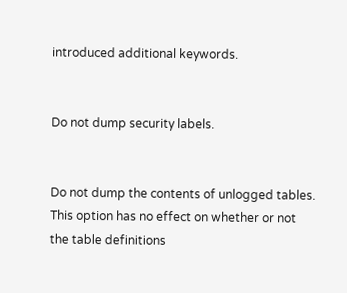introduced additional keywords.


Do not dump security labels.


Do not dump the contents of unlogged tables. This option has no effect on whether or not the table definitions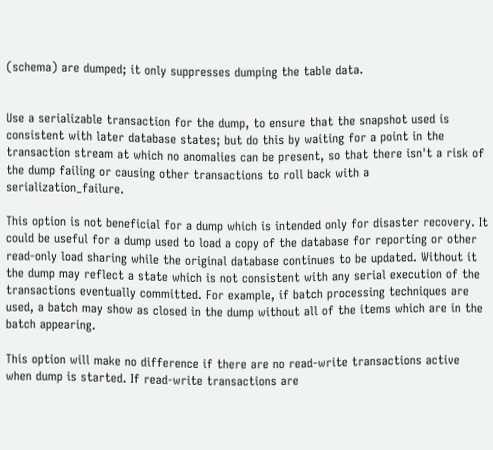(schema) are dumped; it only suppresses dumping the table data.


Use a serializable transaction for the dump, to ensure that the snapshot used is consistent with later database states; but do this by waiting for a point in the transaction stream at which no anomalies can be present, so that there isn't a risk of the dump failing or causing other transactions to roll back with a serialization_failure.

This option is not beneficial for a dump which is intended only for disaster recovery. It could be useful for a dump used to load a copy of the database for reporting or other read-only load sharing while the original database continues to be updated. Without it the dump may reflect a state which is not consistent with any serial execution of the transactions eventually committed. For example, if batch processing techniques are used, a batch may show as closed in the dump without all of the items which are in the batch appearing.

This option will make no difference if there are no read-write transactions active when dump is started. If read-write transactions are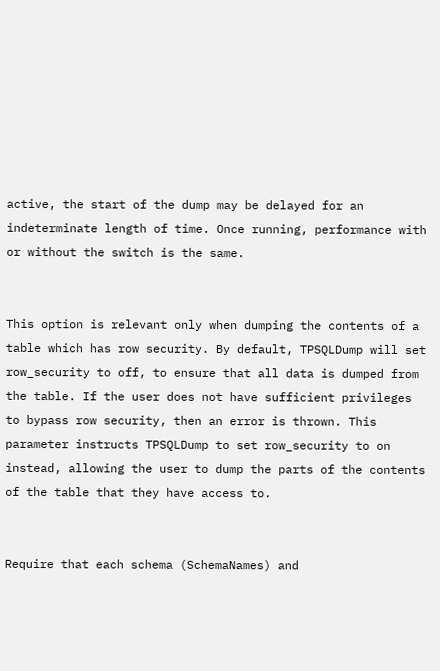active, the start of the dump may be delayed for an indeterminate length of time. Once running, performance with or without the switch is the same.


This option is relevant only when dumping the contents of a table which has row security. By default, TPSQLDump will set row_security to off, to ensure that all data is dumped from the table. If the user does not have sufficient privileges to bypass row security, then an error is thrown. This parameter instructs TPSQLDump to set row_security to on instead, allowing the user to dump the parts of the contents of the table that they have access to.


Require that each schema (SchemaNames) and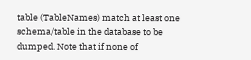table (TableNames) match at least one schema/table in the database to be dumped. Note that if none of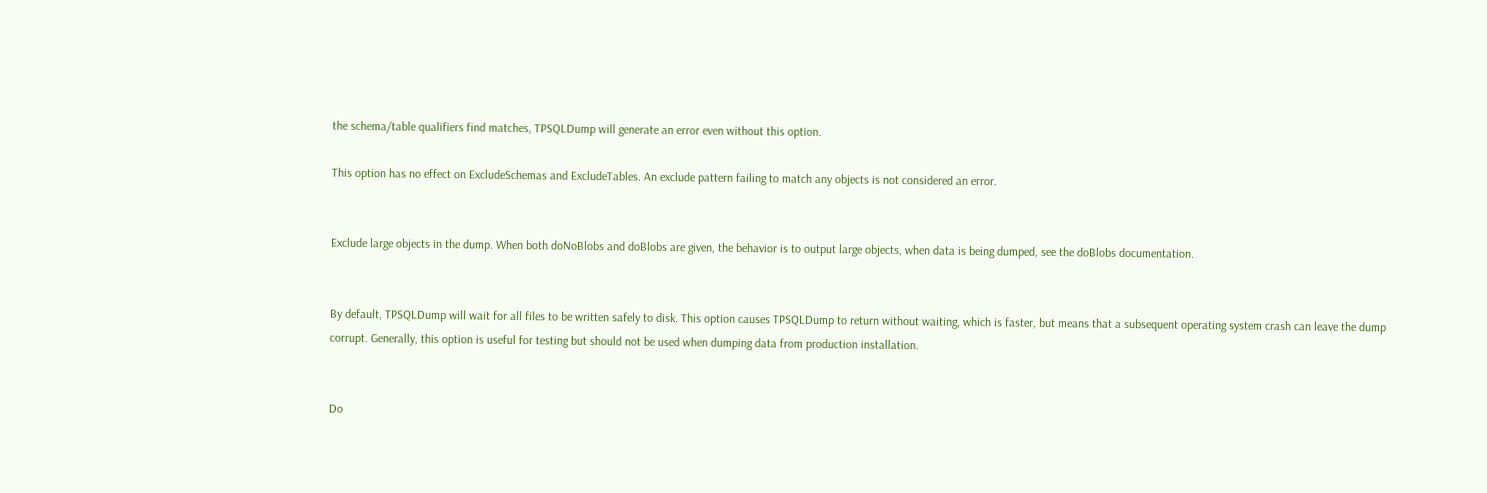the schema/table qualifiers find matches, TPSQLDump will generate an error even without this option.

This option has no effect on ExcludeSchemas and ExcludeTables. An exclude pattern failing to match any objects is not considered an error.


Exclude large objects in the dump. When both doNoBlobs and doBlobs are given, the behavior is to output large objects, when data is being dumped, see the doBlobs documentation.


By default, TPSQLDump will wait for all files to be written safely to disk. This option causes TPSQLDump to return without waiting, which is faster, but means that a subsequent operating system crash can leave the dump corrupt. Generally, this option is useful for testing but should not be used when dumping data from production installation.


Do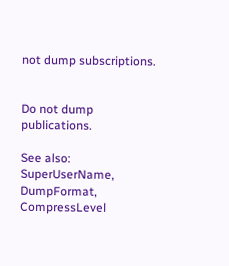not dump subscriptions.


Do not dump publications.

See also: SuperUserName, DumpFormat, CompressLevel